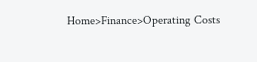Home>Finance>Operating Costs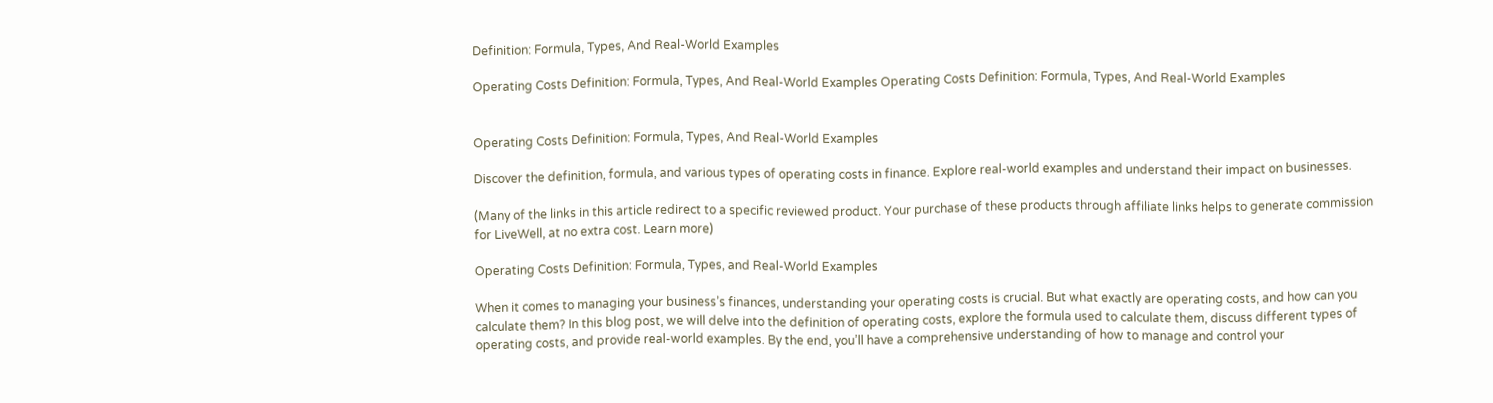Definition: Formula, Types, And Real-World Examples

Operating Costs Definition: Formula, Types, And Real-World Examples Operating Costs Definition: Formula, Types, And Real-World Examples


Operating Costs Definition: Formula, Types, And Real-World Examples

Discover the definition, formula, and various types of operating costs in finance. Explore real-world examples and understand their impact on businesses.

(Many of the links in this article redirect to a specific reviewed product. Your purchase of these products through affiliate links helps to generate commission for LiveWell, at no extra cost. Learn more)

Operating Costs Definition: Formula, Types, and Real-World Examples

When it comes to managing your business’s finances, understanding your operating costs is crucial. But what exactly are operating costs, and how can you calculate them? In this blog post, we will delve into the definition of operating costs, explore the formula used to calculate them, discuss different types of operating costs, and provide real-world examples. By the end, you’ll have a comprehensive understanding of how to manage and control your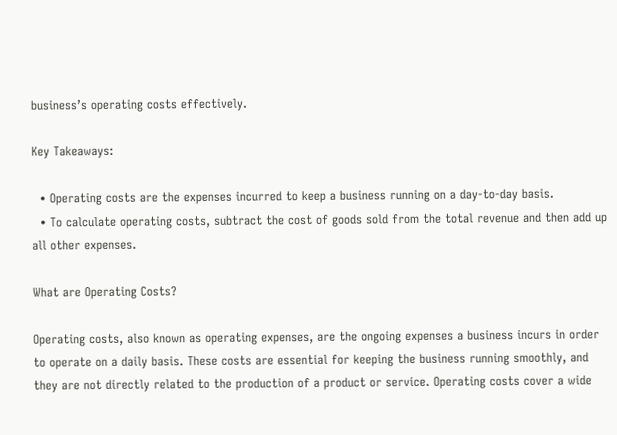business’s operating costs effectively.

Key Takeaways:

  • Operating costs are the expenses incurred to keep a business running on a day-to-day basis.
  • To calculate operating costs, subtract the cost of goods sold from the total revenue and then add up all other expenses.

What are Operating Costs?

Operating costs, also known as operating expenses, are the ongoing expenses a business incurs in order to operate on a daily basis. These costs are essential for keeping the business running smoothly, and they are not directly related to the production of a product or service. Operating costs cover a wide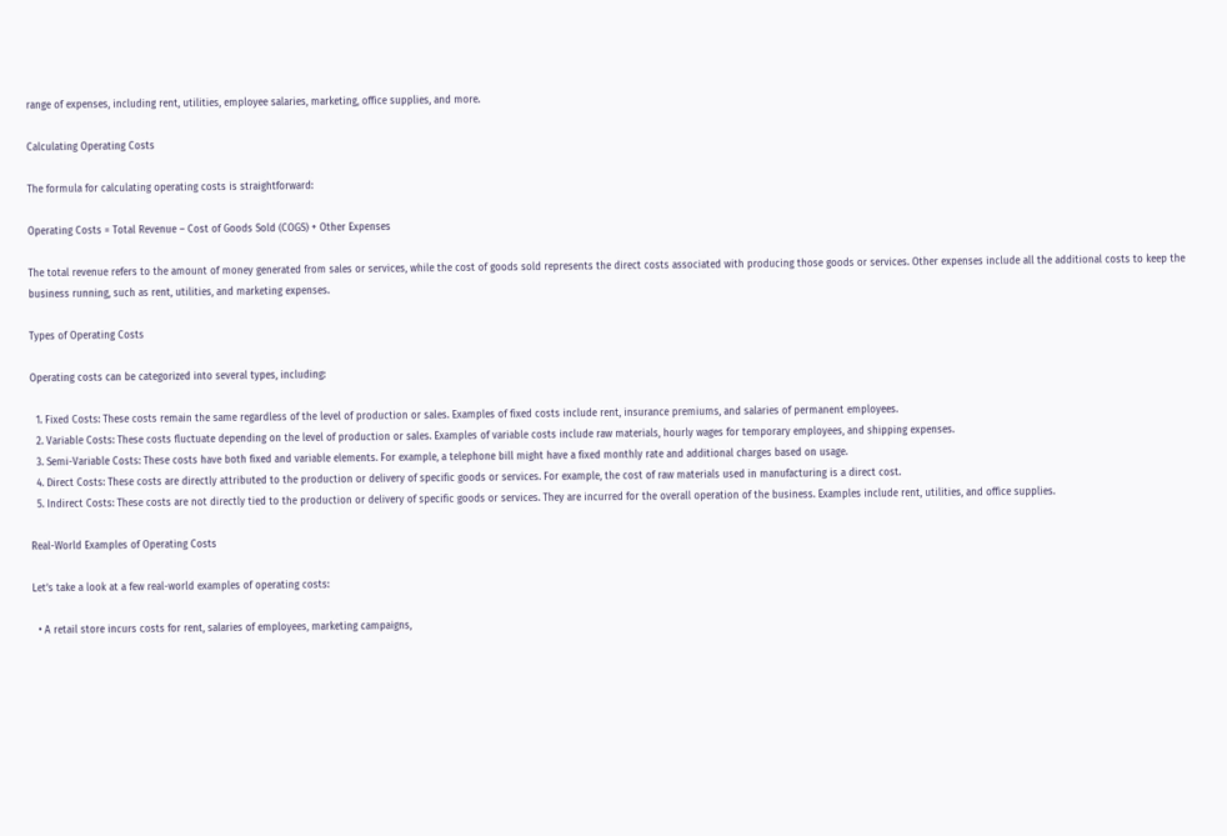range of expenses, including rent, utilities, employee salaries, marketing, office supplies, and more.

Calculating Operating Costs

The formula for calculating operating costs is straightforward:

Operating Costs = Total Revenue – Cost of Goods Sold (COGS) + Other Expenses

The total revenue refers to the amount of money generated from sales or services, while the cost of goods sold represents the direct costs associated with producing those goods or services. Other expenses include all the additional costs to keep the business running, such as rent, utilities, and marketing expenses.

Types of Operating Costs

Operating costs can be categorized into several types, including:

  1. Fixed Costs: These costs remain the same regardless of the level of production or sales. Examples of fixed costs include rent, insurance premiums, and salaries of permanent employees.
  2. Variable Costs: These costs fluctuate depending on the level of production or sales. Examples of variable costs include raw materials, hourly wages for temporary employees, and shipping expenses.
  3. Semi-Variable Costs: These costs have both fixed and variable elements. For example, a telephone bill might have a fixed monthly rate and additional charges based on usage.
  4. Direct Costs: These costs are directly attributed to the production or delivery of specific goods or services. For example, the cost of raw materials used in manufacturing is a direct cost.
  5. Indirect Costs: These costs are not directly tied to the production or delivery of specific goods or services. They are incurred for the overall operation of the business. Examples include rent, utilities, and office supplies.

Real-World Examples of Operating Costs

Let’s take a look at a few real-world examples of operating costs:

  • A retail store incurs costs for rent, salaries of employees, marketing campaigns,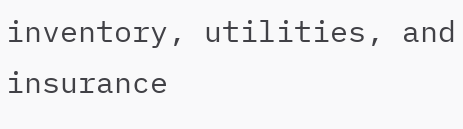inventory, utilities, and insurance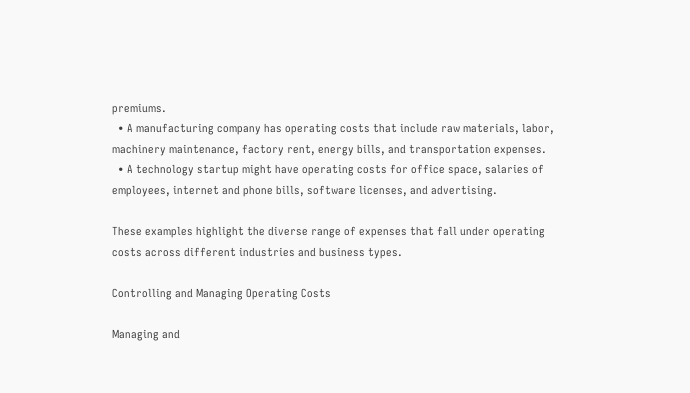premiums.
  • A manufacturing company has operating costs that include raw materials, labor, machinery maintenance, factory rent, energy bills, and transportation expenses.
  • A technology startup might have operating costs for office space, salaries of employees, internet and phone bills, software licenses, and advertising.

These examples highlight the diverse range of expenses that fall under operating costs across different industries and business types.

Controlling and Managing Operating Costs

Managing and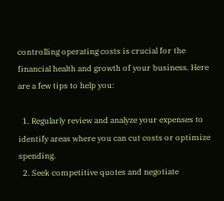controlling operating costs is crucial for the financial health and growth of your business. Here are a few tips to help you:

  1. Regularly review and analyze your expenses to identify areas where you can cut costs or optimize spending.
  2. Seek competitive quotes and negotiate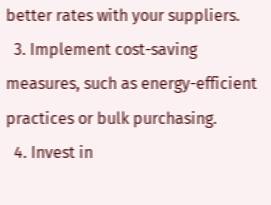better rates with your suppliers.
  3. Implement cost-saving measures, such as energy-efficient practices or bulk purchasing.
  4. Invest in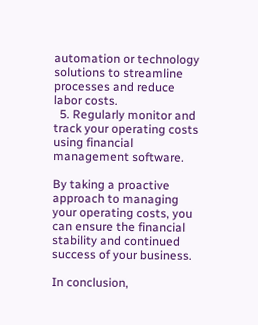automation or technology solutions to streamline processes and reduce labor costs.
  5. Regularly monitor and track your operating costs using financial management software.

By taking a proactive approach to managing your operating costs, you can ensure the financial stability and continued success of your business.

In conclusion,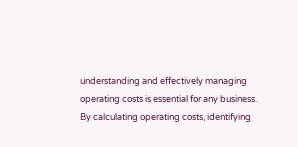understanding and effectively managing operating costs is essential for any business. By calculating operating costs, identifying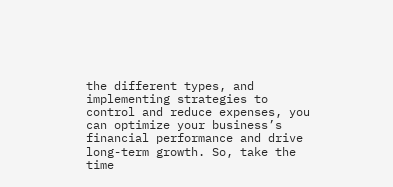the different types, and implementing strategies to control and reduce expenses, you can optimize your business’s financial performance and drive long-term growth. So, take the time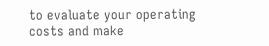to evaluate your operating costs and make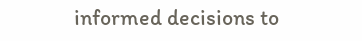informed decisions to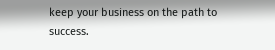keep your business on the path to success.